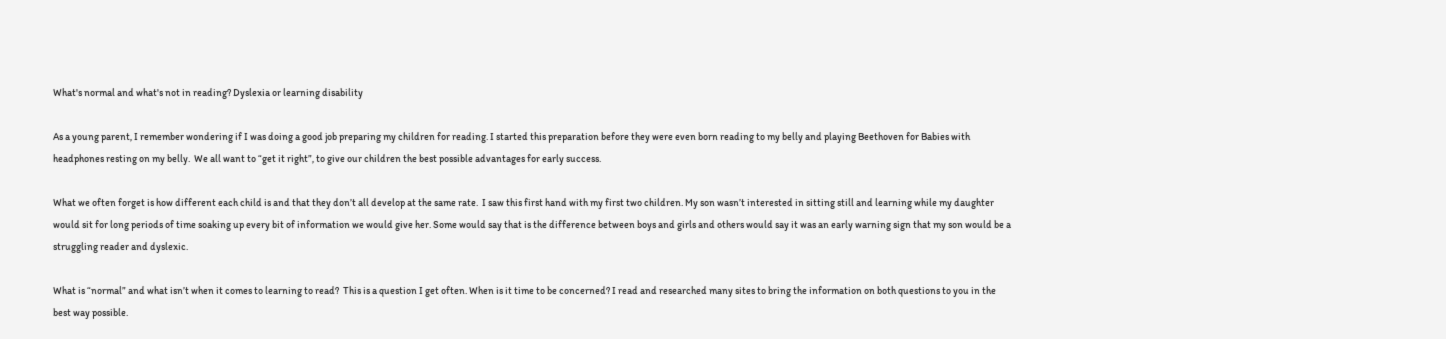What's normal and what's not in reading? Dyslexia or learning disability

As a young parent, I remember wondering if I was doing a good job preparing my children for reading. I started this preparation before they were even born reading to my belly and playing Beethoven for Babies with headphones resting on my belly.  We all want to “get it right”, to give our children the best possible advantages for early success.

What we often forget is how different each child is and that they don’t all develop at the same rate.  I saw this first hand with my first two children. My son wasn’t interested in sitting still and learning while my daughter would sit for long periods of time soaking up every bit of information we would give her. Some would say that is the difference between boys and girls and others would say it was an early warning sign that my son would be a struggling reader and dyslexic.

What is “normal” and what isn’t when it comes to learning to read?  This is a question I get often. When is it time to be concerned? I read and researched many sites to bring the information on both questions to you in the best way possible.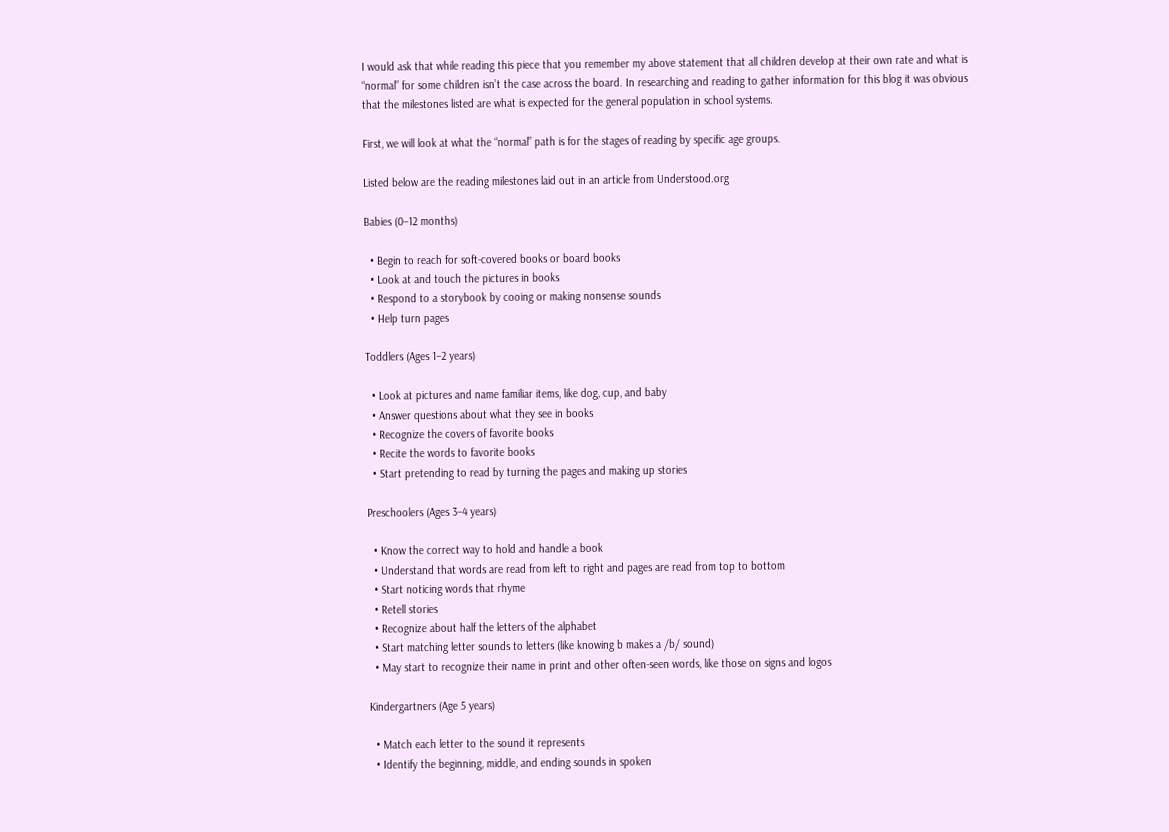I would ask that while reading this piece that you remember my above statement that all children develop at their own rate and what is “normal” for some children isn’t the case across the board. In researching and reading to gather information for this blog it was obvious that the milestones listed are what is expected for the general population in school systems.

First, we will look at what the “normal” path is for the stages of reading by specific age groups.

Listed below are the reading milestones laid out in an article from Understood.org

Babies (0–12 months)

  • Begin to reach for soft-covered books or board books
  • Look at and touch the pictures in books
  • Respond to a storybook by cooing or making nonsense sounds
  • Help turn pages

Toddlers (Ages 1–2 years)

  • Look at pictures and name familiar items, like dog, cup, and baby
  • Answer questions about what they see in books
  • Recognize the covers of favorite books
  • Recite the words to favorite books
  • Start pretending to read by turning the pages and making up stories

Preschoolers (Ages 3–4 years)

  • Know the correct way to hold and handle a book
  • Understand that words are read from left to right and pages are read from top to bottom
  • Start noticing words that rhyme
  • Retell stories
  • Recognize about half the letters of the alphabet
  • Start matching letter sounds to letters (like knowing b makes a /b/ sound)
  • May start to recognize their name in print and other often-seen words, like those on signs and logos

Kindergartners (Age 5 years)

  • Match each letter to the sound it represents
  • Identify the beginning, middle, and ending sounds in spoken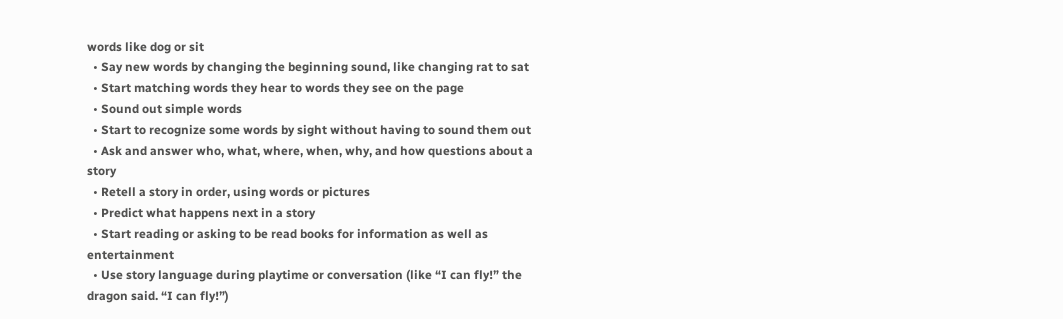words like dog or sit
  • Say new words by changing the beginning sound, like changing rat to sat
  • Start matching words they hear to words they see on the page
  • Sound out simple words
  • Start to recognize some words by sight without having to sound them out
  • Ask and answer who, what, where, when, why, and how questions about a story
  • Retell a story in order, using words or pictures
  • Predict what happens next in a story
  • Start reading or asking to be read books for information as well as entertainment
  • Use story language during playtime or conversation (like “I can fly!” the dragon said. “I can fly!”)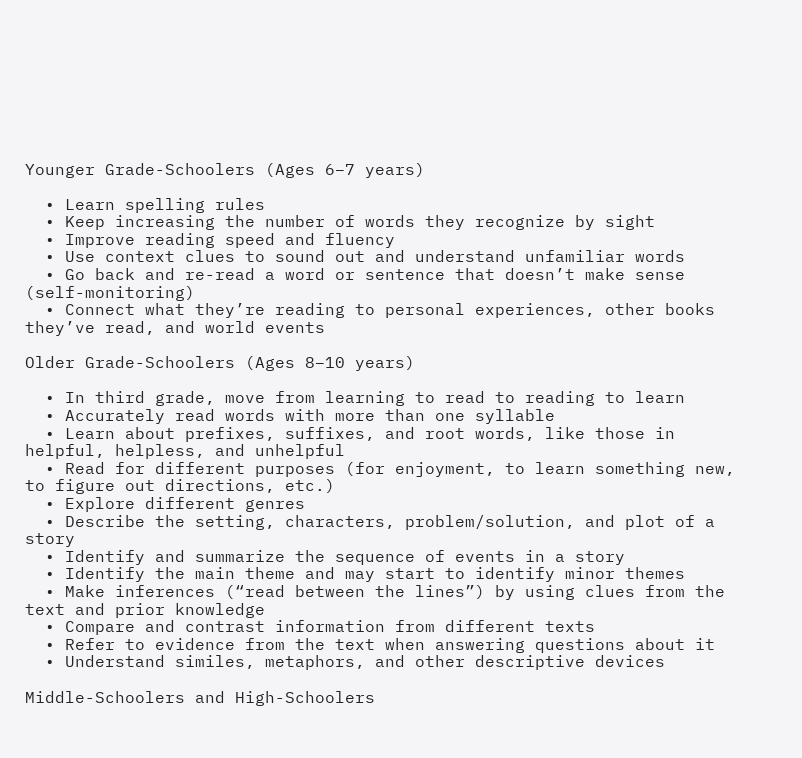Younger Grade-Schoolers (Ages 6–7 years)

  • Learn spelling rules
  • Keep increasing the number of words they recognize by sight
  • Improve reading speed and fluency
  • Use context clues to sound out and understand unfamiliar words
  • Go back and re-read a word or sentence that doesn’t make sense (self-monitoring)
  • Connect what they’re reading to personal experiences, other books they’ve read, and world events

Older Grade-Schoolers (Ages 8–10 years)

  • In third grade, move from learning to read to reading to learn
  • Accurately read words with more than one syllable
  • Learn about prefixes, suffixes, and root words, like those in helpful, helpless, and unhelpful
  • Read for different purposes (for enjoyment, to learn something new, to figure out directions, etc.)
  • Explore different genres
  • Describe the setting, characters, problem/solution, and plot of a story
  • Identify and summarize the sequence of events in a story
  • Identify the main theme and may start to identify minor themes
  • Make inferences (“read between the lines”) by using clues from the text and prior knowledge
  • Compare and contrast information from different texts
  • Refer to evidence from the text when answering questions about it
  • Understand similes, metaphors, and other descriptive devices

Middle-Schoolers and High-Schoolers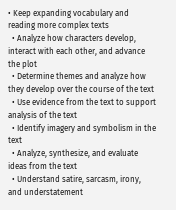• Keep expanding vocabulary and reading more complex texts
  • Analyze how characters develop, interact with each other, and advance the plot
  • Determine themes and analyze how they develop over the course of the text
  • Use evidence from the text to support analysis of the text
  • Identify imagery and symbolism in the text
  • Analyze, synthesize, and evaluate ideas from the text
  • Understand satire, sarcasm, irony, and understatement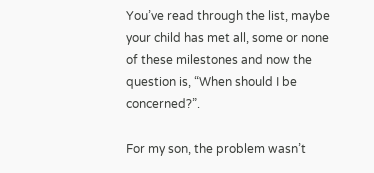You’ve read through the list, maybe your child has met all, some or none of these milestones and now the question is, “When should I be concerned?”.

For my son, the problem wasn’t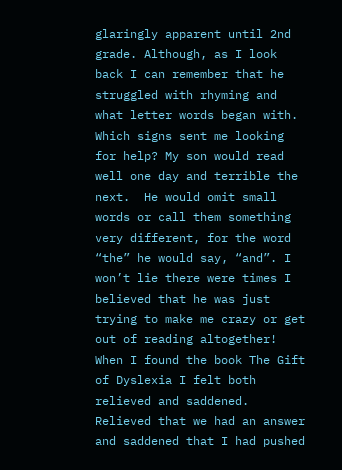glaringly apparent until 2nd grade. Although, as I look back I can remember that he struggled with rhyming and what letter words began with. Which signs sent me looking for help? My son would read well one day and terrible the next.  He would omit small words or call them something very different, for the word “the” he would say, “and”. I won’t lie there were times I believed that he was just trying to make me crazy or get out of reading altogether! When I found the book The Gift of Dyslexia I felt both relieved and saddened. Relieved that we had an answer and saddened that I had pushed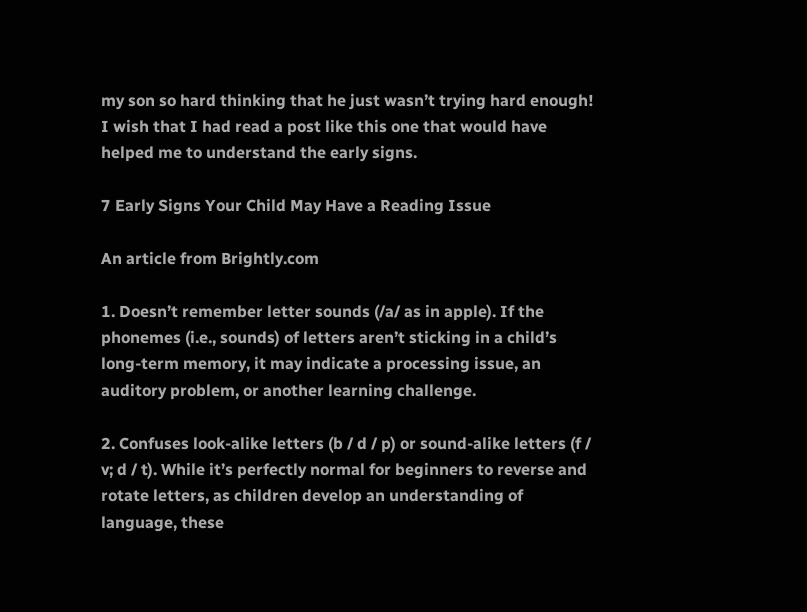my son so hard thinking that he just wasn’t trying hard enough! I wish that I had read a post like this one that would have helped me to understand the early signs.

7 Early Signs Your Child May Have a Reading Issue

An article from Brightly.com

1. Doesn’t remember letter sounds (/a/ as in apple). If the phonemes (i.e., sounds) of letters aren’t sticking in a child’s long-term memory, it may indicate a processing issue, an auditory problem, or another learning challenge.

2. Confuses look-alike letters (b / d / p) or sound-alike letters (f / v; d / t). While it’s perfectly normal for beginners to reverse and rotate letters, as children develop an understanding of language, these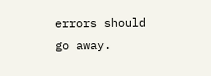errors should go away.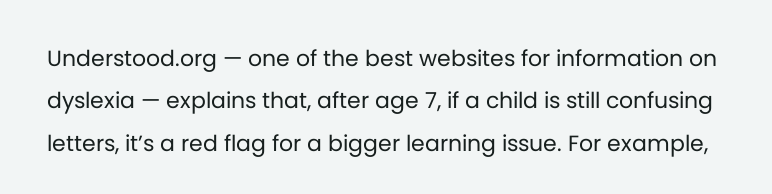Understood.org — one of the best websites for information on dyslexia — explains that, after age 7, if a child is still confusing letters, it’s a red flag for a bigger learning issue. For example,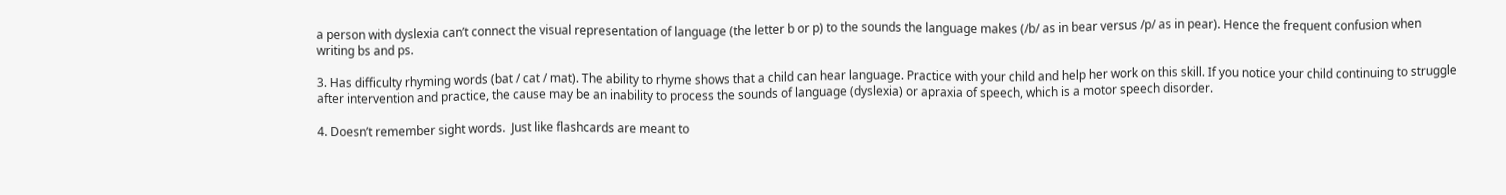a person with dyslexia can’t connect the visual representation of language (the letter b or p) to the sounds the language makes (/b/ as in bear versus /p/ as in pear). Hence the frequent confusion when writing bs and ps.

3. Has difficulty rhyming words (bat / cat / mat). The ability to rhyme shows that a child can hear language. Practice with your child and help her work on this skill. If you notice your child continuing to struggle after intervention and practice, the cause may be an inability to process the sounds of language (dyslexia) or apraxia of speech, which is a motor speech disorder.

4. Doesn’t remember sight words.  Just like flashcards are meant to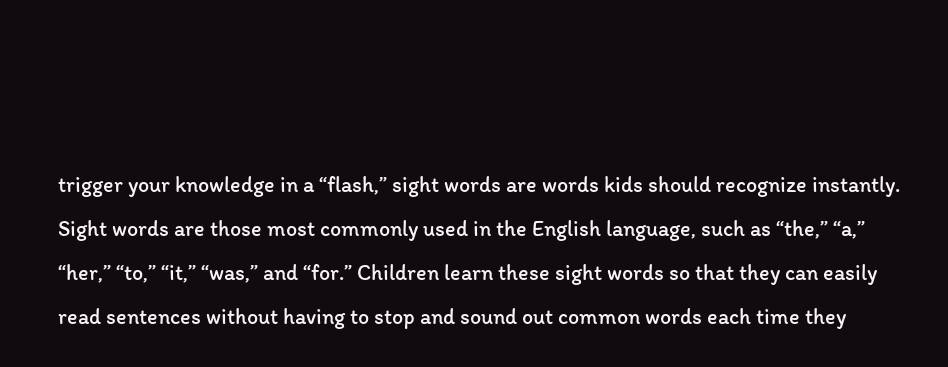trigger your knowledge in a “flash,” sight words are words kids should recognize instantly. Sight words are those most commonly used in the English language, such as “the,” “a,” “her,” “to,” “it,” “was,” and “for.” Children learn these sight words so that they can easily read sentences without having to stop and sound out common words each time they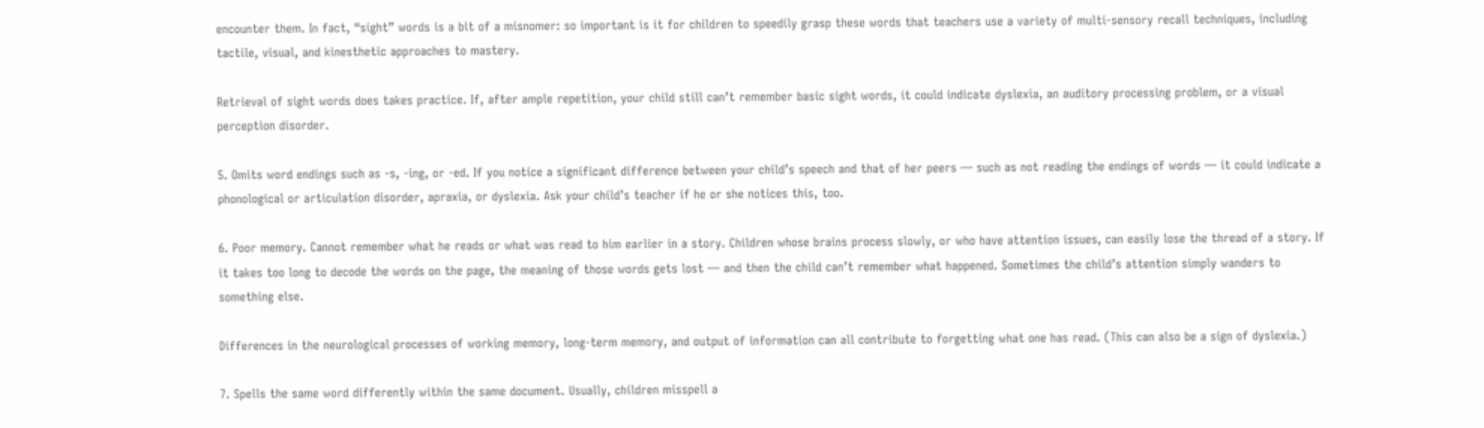encounter them. In fact, “sight” words is a bit of a misnomer: so important is it for children to speedily grasp these words that teachers use a variety of multi-sensory recall techniques, including tactile, visual, and kinesthetic approaches to mastery.

Retrieval of sight words does takes practice. If, after ample repetition, your child still can’t remember basic sight words, it could indicate dyslexia, an auditory processing problem, or a visual perception disorder.

5. Omits word endings such as -s, -ing, or -ed. If you notice a significant difference between your child’s speech and that of her peers — such as not reading the endings of words — it could indicate a phonological or articulation disorder, apraxia, or dyslexia. Ask your child’s teacher if he or she notices this, too.

6. Poor memory. Cannot remember what he reads or what was read to him earlier in a story. Children whose brains process slowly, or who have attention issues, can easily lose the thread of a story. If it takes too long to decode the words on the page, the meaning of those words gets lost — and then the child can’t remember what happened. Sometimes the child’s attention simply wanders to something else.

Differences in the neurological processes of working memory, long-term memory, and output of information can all contribute to forgetting what one has read. (This can also be a sign of dyslexia.)

7. Spells the same word differently within the same document. Usually, children misspell a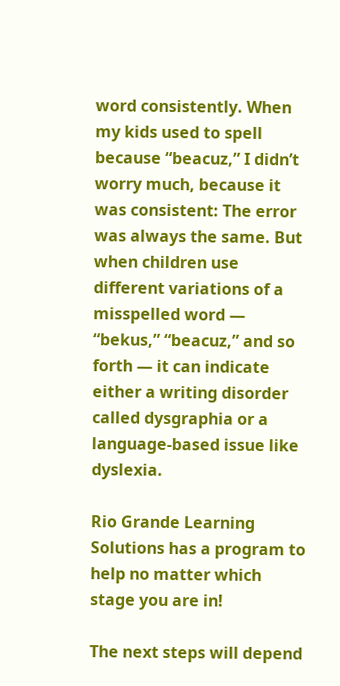word consistently. When my kids used to spell because “beacuz,” I didn’t worry much, because it was consistent: The error was always the same. But when children use different variations of a misspelled word — “bekus,” “beacuz,” and so forth — it can indicate either a writing disorder called dysgraphia or a language-based issue like dyslexia.

Rio Grande Learning Solutions has a program to help no matter which stage you are in!

The next steps will depend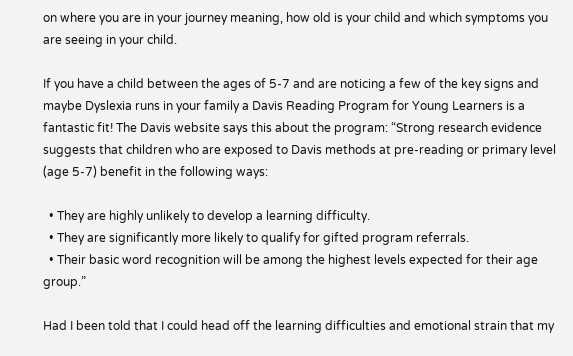on where you are in your journey meaning, how old is your child and which symptoms you are seeing in your child.

If you have a child between the ages of 5-7 and are noticing a few of the key signs and maybe Dyslexia runs in your family a Davis Reading Program for Young Learners is a fantastic fit! The Davis website says this about the program: “Strong research evidence suggests that children who are exposed to Davis methods at pre-reading or primary level (age 5-7) benefit in the following ways:

  • They are highly unlikely to develop a learning difficulty.
  • They are significantly more likely to qualify for gifted program referrals.
  • Their basic word recognition will be among the highest levels expected for their age group.”

Had I been told that I could head off the learning difficulties and emotional strain that my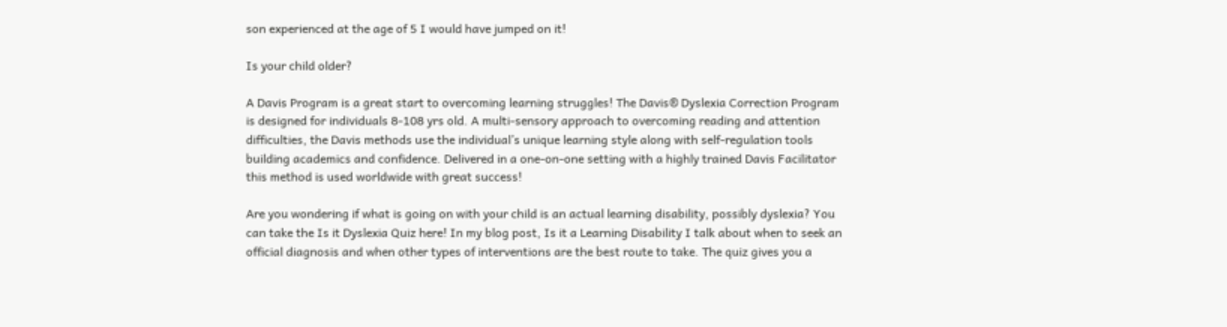son experienced at the age of 5 I would have jumped on it!

Is your child older?

A Davis Program is a great start to overcoming learning struggles! The Davis® Dyslexia Correction Program is designed for individuals 8-108 yrs old. A multi-sensory approach to overcoming reading and attention difficulties, the Davis methods use the individual’s unique learning style along with self-regulation tools building academics and confidence. Delivered in a one-on-one setting with a highly trained Davis Facilitator this method is used worldwide with great success!

Are you wondering if what is going on with your child is an actual learning disability, possibly dyslexia? You can take the Is it Dyslexia Quiz here! In my blog post, Is it a Learning Disability I talk about when to seek an official diagnosis and when other types of interventions are the best route to take. The quiz gives you a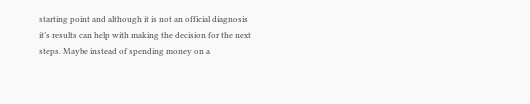starting point and although it is not an official diagnosis it’s results can help with making the decision for the next steps. Maybe instead of spending money on a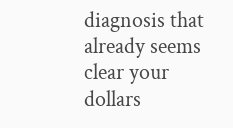diagnosis that already seems clear your dollars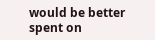would be better spent on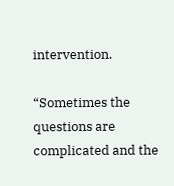intervention.

“Sometimes the questions are complicated and the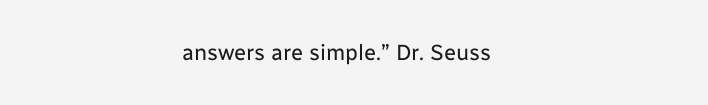answers are simple.” Dr. Seuss